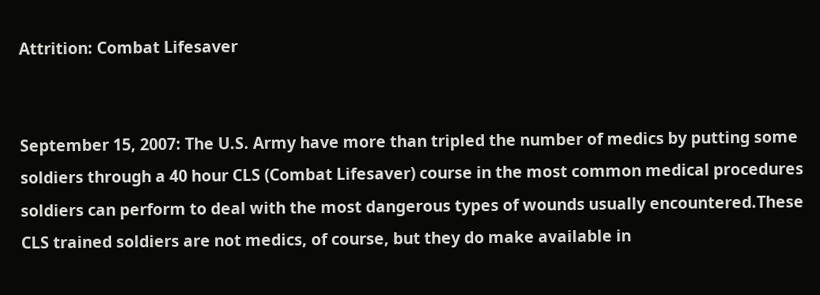Attrition: Combat Lifesaver


September 15, 2007: The U.S. Army have more than tripled the number of medics by putting some soldiers through a 40 hour CLS (Combat Lifesaver) course in the most common medical procedures soldiers can perform to deal with the most dangerous types of wounds usually encountered.These CLS trained soldiers are not medics, of course, but they do make available in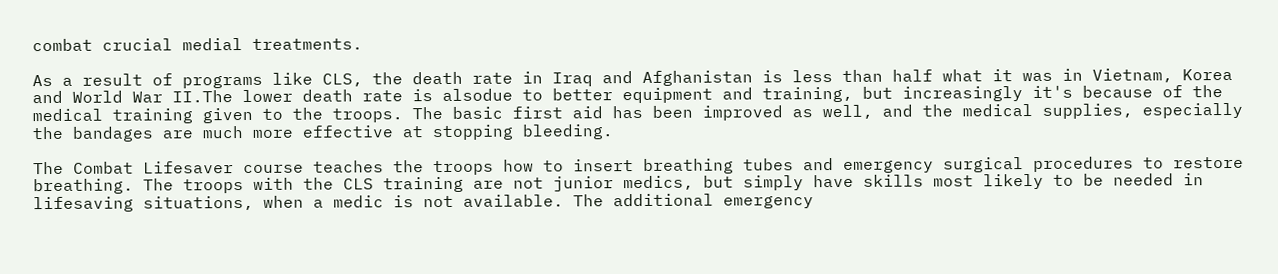combat crucial medial treatments.

As a result of programs like CLS, the death rate in Iraq and Afghanistan is less than half what it was in Vietnam, Korea and World War II.The lower death rate is alsodue to better equipment and training, but increasingly it's because of the medical training given to the troops. The basic first aid has been improved as well, and the medical supplies, especially the bandages are much more effective at stopping bleeding.

The Combat Lifesaver course teaches the troops how to insert breathing tubes and emergency surgical procedures to restore breathing. The troops with the CLS training are not junior medics, but simply have skills most likely to be needed in lifesaving situations, when a medic is not available. The additional emergency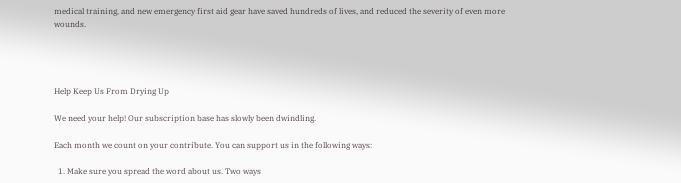medical training, and new emergency first aid gear have saved hundreds of lives, and reduced the severity of even more wounds.




Help Keep Us From Drying Up

We need your help! Our subscription base has slowly been dwindling.

Each month we count on your contribute. You can support us in the following ways:

  1. Make sure you spread the word about us. Two ways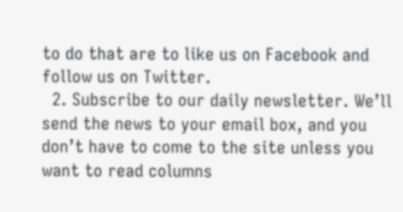to do that are to like us on Facebook and follow us on Twitter.
  2. Subscribe to our daily newsletter. We’ll send the news to your email box, and you don’t have to come to the site unless you want to read columns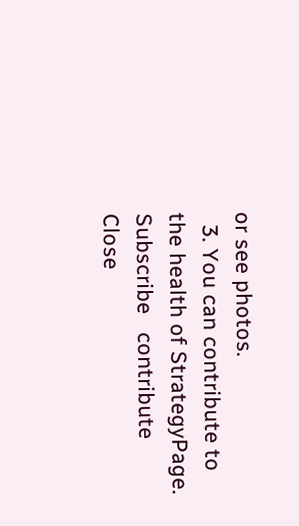or see photos.
  3. You can contribute to the health of StrategyPage.
Subscribe   contribute   Close